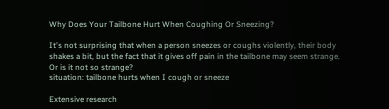Why Does Your Tailbone Hurt When Coughing Or Sneezing?

It's not surprising that when a person sneezes or coughs violently, their body shakes a bit, but the fact that it gives off pain in the tailbone may seem strange. Or is it not so strange?
situation: tailbone hurts when I cough or sneeze

Extensive research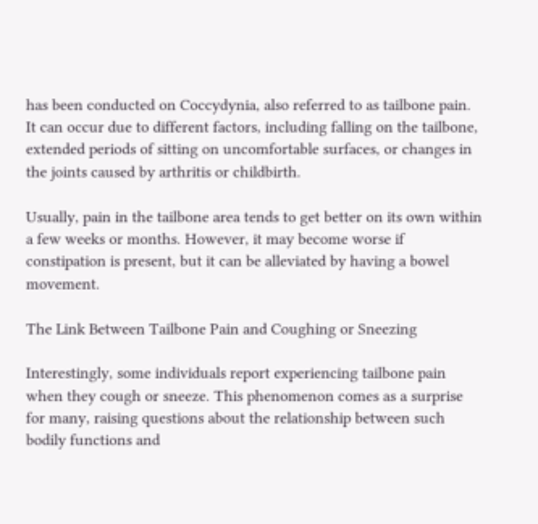has been conducted on Coccydynia, also referred to as tailbone pain. It can occur due to different factors, including falling on the tailbone, extended periods of sitting on uncomfortable surfaces, or changes in the joints caused by arthritis or childbirth.

Usually, pain in the tailbone area tends to get better on its own within a few weeks or months. However, it may become worse if constipation is present, but it can be alleviated by having a bowel movement.

The Link Between Tailbone Pain and Coughing or Sneezing

Interestingly, some individuals report experiencing tailbone pain when they cough or sneeze. This phenomenon comes as a surprise for many, raising questions about the relationship between such bodily functions and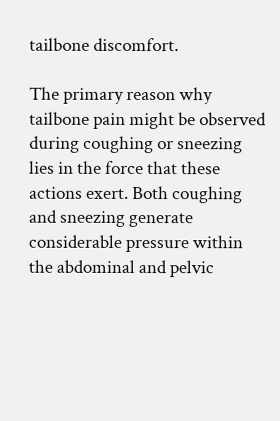tailbone discomfort.

The primary reason why tailbone pain might be observed during coughing or sneezing lies in the force that these actions exert. Both coughing and sneezing generate considerable pressure within the abdominal and pelvic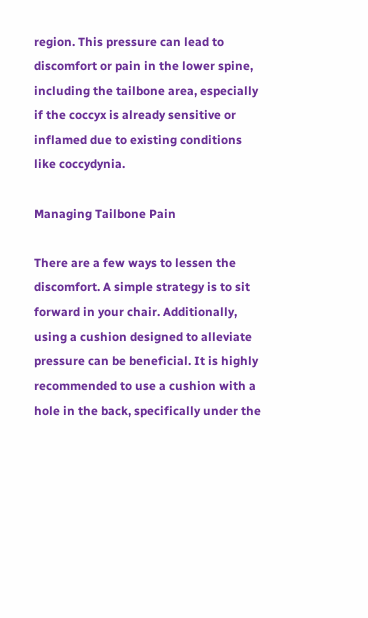region. This pressure can lead to discomfort or pain in the lower spine, including the tailbone area, especially if the coccyx is already sensitive or inflamed due to existing conditions like coccydynia.

Managing Tailbone Pain

There are a few ways to lessen the discomfort. A simple strategy is to sit forward in your chair. Additionally, using a cushion designed to alleviate pressure can be beneficial. It is highly recommended to use a cushion with a hole in the back, specifically under the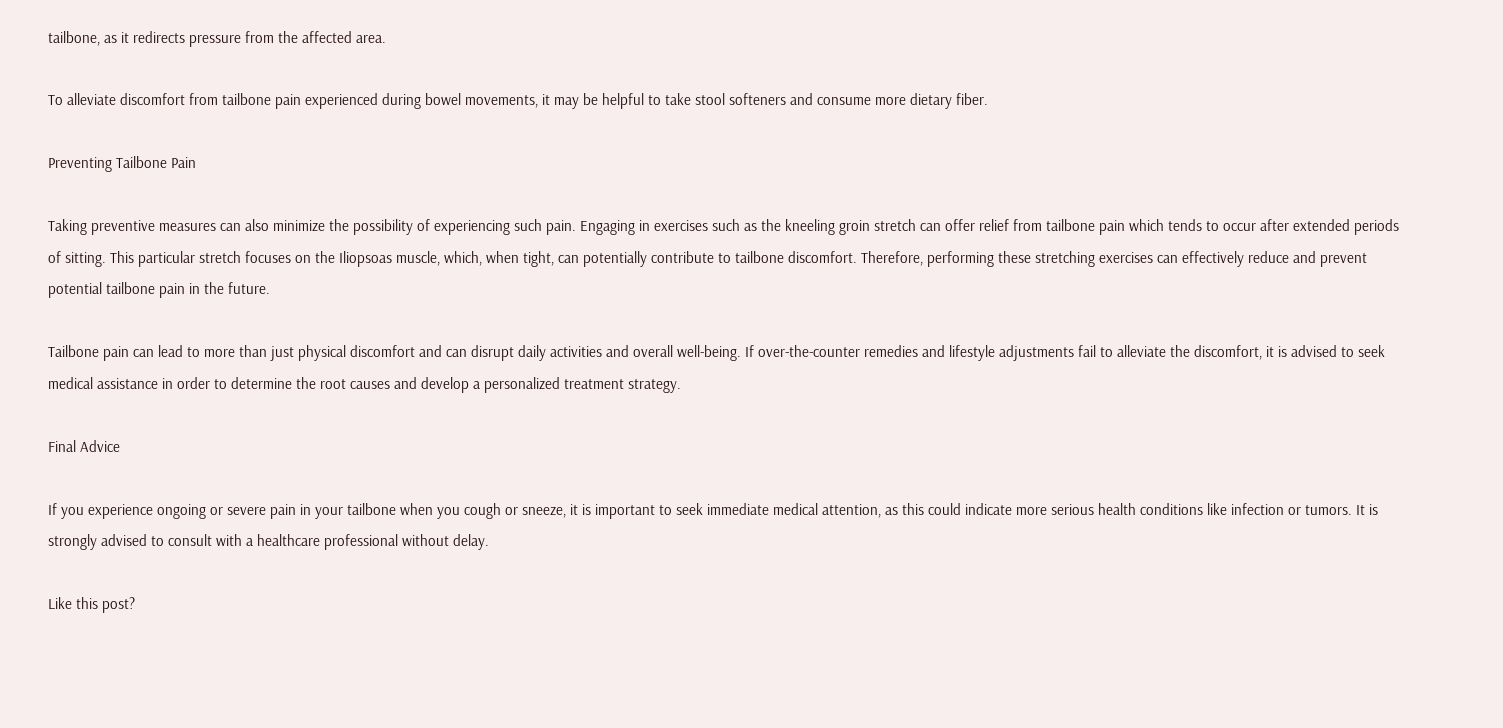tailbone, as it redirects pressure from the affected area.

To alleviate discomfort from tailbone pain experienced during bowel movements, it may be helpful to take stool softeners and consume more dietary fiber.

Preventing Tailbone Pain

Taking preventive measures can also minimize the possibility of experiencing such pain. Engaging in exercises such as the kneeling groin stretch can offer relief from tailbone pain which tends to occur after extended periods of sitting. This particular stretch focuses on the Iliopsoas muscle, which, when tight, can potentially contribute to tailbone discomfort. Therefore, performing these stretching exercises can effectively reduce and prevent potential tailbone pain in the future.

Tailbone pain can lead to more than just physical discomfort and can disrupt daily activities and overall well-being. If over-the-counter remedies and lifestyle adjustments fail to alleviate the discomfort, it is advised to seek medical assistance in order to determine the root causes and develop a personalized treatment strategy.

Final Advice

If you experience ongoing or severe pain in your tailbone when you cough or sneeze, it is important to seek immediate medical attention, as this could indicate more serious health conditions like infection or tumors. It is strongly advised to consult with a healthcare professional without delay.

Like this post?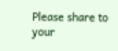Please share to your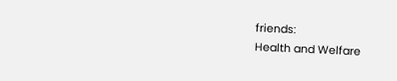friends:
Health and Welfare